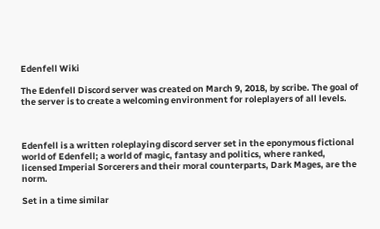Edenfell Wiki

The Edenfell Discord server was created on March 9, 2018, by scribe. The goal of the server is to create a welcoming environment for roleplayers of all levels.



Edenfell is a written roleplaying discord server set in the eponymous fictional world of Edenfell; a world of magic, fantasy and politics, where ranked, licensed Imperial Sorcerers and their moral counterparts, Dark Mages, are the norm.

Set in a time similar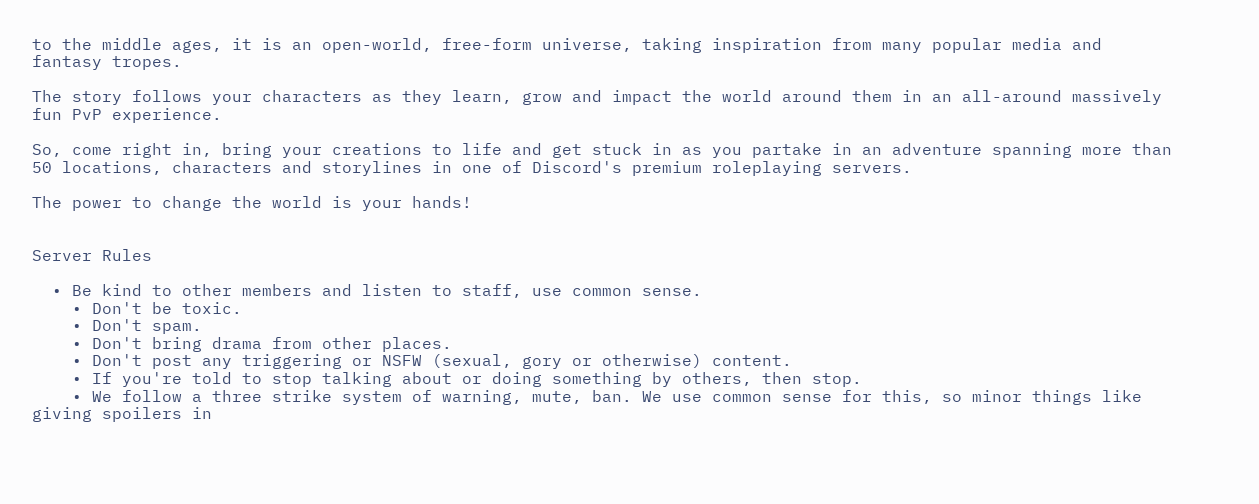to the middle ages, it is an open-world, free-form universe, taking inspiration from many popular media and fantasy tropes.

The story follows your characters as they learn, grow and impact the world around them in an all-around massively fun PvP experience.

So, come right in, bring your creations to life and get stuck in as you partake in an adventure spanning more than 50 locations, characters and storylines in one of Discord's premium roleplaying servers.

The power to change the world is your hands!


Server Rules

  • Be kind to other members and listen to staff, use common sense.
    • Don't be toxic.
    • Don't spam.
    • Don't bring drama from other places.
    • Don't post any triggering or NSFW (sexual, gory or otherwise) content.
    • If you're told to stop talking about or doing something by others, then stop.
    • We follow a three strike system of warning, mute, ban. We use common sense for this, so minor things like giving spoilers in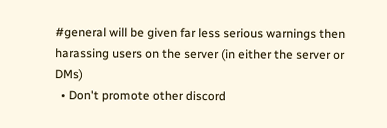#general will be given far less serious warnings then harassing users on the server (in either the server or DMs)
  • Don't promote other discord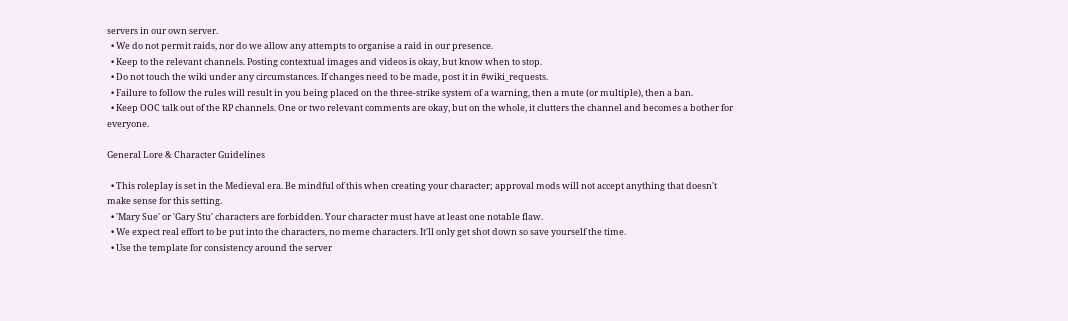servers in our own server.
  • We do not permit raids, nor do we allow any attempts to organise a raid in our presence.
  • Keep to the relevant channels. Posting contextual images and videos is okay, but know when to stop.
  • Do not touch the wiki under any circumstances. If changes need to be made, post it in #wiki_requests.
  • Failure to follow the rules will result in you being placed on the three-strike system of a warning, then a mute (or multiple), then a ban.
  • Keep OOC talk out of the RP channels. One or two relevant comments are okay, but on the whole, it clutters the channel and becomes a bother for everyone.

General Lore & Character Guidelines

  • This roleplay is set in the Medieval era. Be mindful of this when creating your character; approval mods will not accept anything that doesn't make sense for this setting.
  • 'Mary Sue' or 'Gary Stu' characters are forbidden. Your character must have at least one notable flaw.
  • We expect real effort to be put into the characters, no meme characters. It'll only get shot down so save yourself the time.
  • Use the template for consistency around the server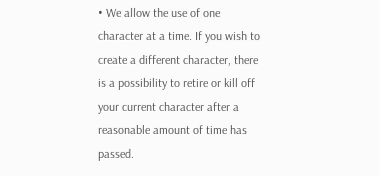• We allow the use of one character at a time. If you wish to create a different character, there is a possibility to retire or kill off your current character after a reasonable amount of time has passed.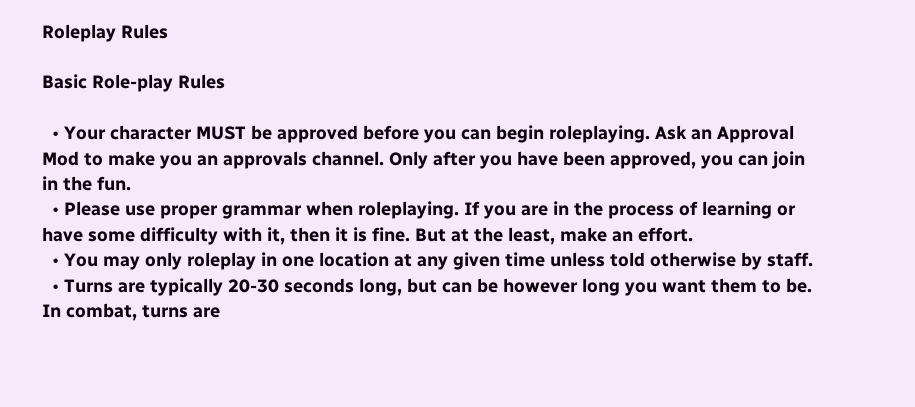Roleplay Rules

Basic Role-play Rules

  • Your character MUST be approved before you can begin roleplaying. Ask an Approval Mod to make you an approvals channel. Only after you have been approved, you can join in the fun.
  • Please use proper grammar when roleplaying. If you are in the process of learning or have some difficulty with it, then it is fine. But at the least, make an effort.
  • You may only roleplay in one location at any given time unless told otherwise by staff.
  • Turns are typically 20-30 seconds long, but can be however long you want them to be. In combat, turns are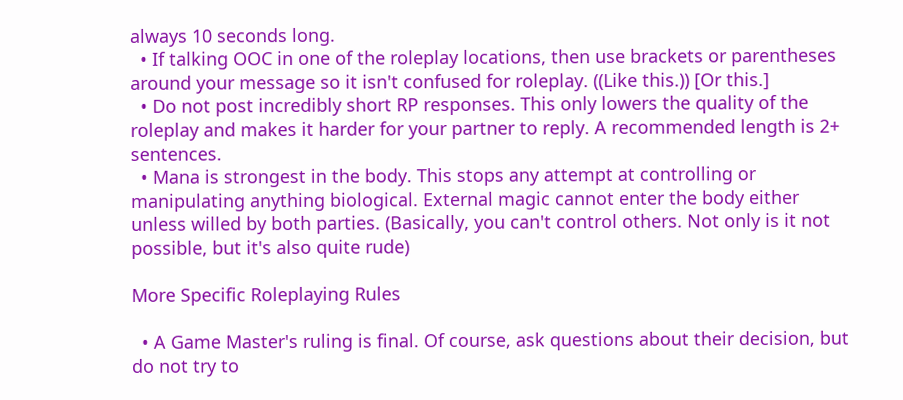always 10 seconds long.
  • If talking OOC in one of the roleplay locations, then use brackets or parentheses around your message so it isn't confused for roleplay. ((Like this.)) [Or this.]
  • Do not post incredibly short RP responses. This only lowers the quality of the roleplay and makes it harder for your partner to reply. A recommended length is 2+ sentences.
  • Mana is strongest in the body. This stops any attempt at controlling or manipulating anything biological. External magic cannot enter the body either unless willed by both parties. (Basically, you can't control others. Not only is it not possible, but it's also quite rude)

More Specific Roleplaying Rules

  • A Game Master's ruling is final. Of course, ask questions about their decision, but do not try to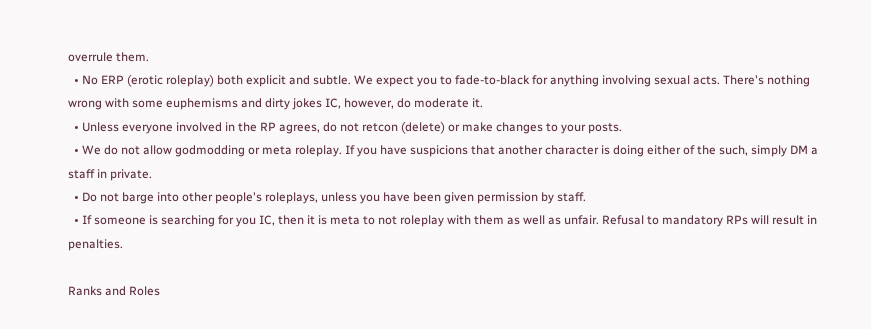overrule them.
  • No ERP (erotic roleplay) both explicit and subtle. We expect you to fade-to-black for anything involving sexual acts. There's nothing wrong with some euphemisms and dirty jokes IC, however, do moderate it.
  • Unless everyone involved in the RP agrees, do not retcon (delete) or make changes to your posts.
  • We do not allow godmodding or meta roleplay. If you have suspicions that another character is doing either of the such, simply DM a staff in private.
  • Do not barge into other people's roleplays, unless you have been given permission by staff.
  • If someone is searching for you IC, then it is meta to not roleplay with them as well as unfair. Refusal to mandatory RPs will result in penalties.

Ranks and Roles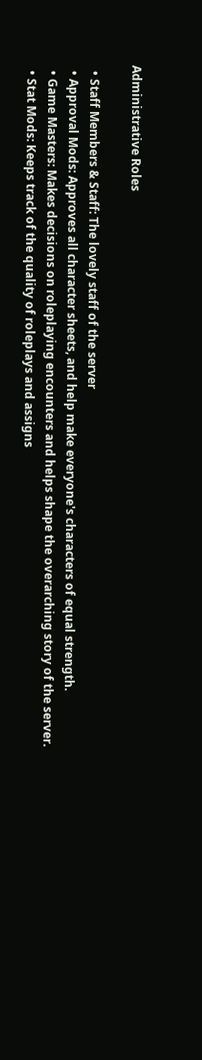Administrative Roles

  • Staff Members & Staff: The lovely staff of the server
  • Approval Mods: Approves all character sheets, and help make everyone's characters of equal strength.
  • Game Masters: Makes decisions on roleplaying encounters and helps shape the overarching story of the server.
  • Stat Mods: Keeps track of the quality of roleplays and assigns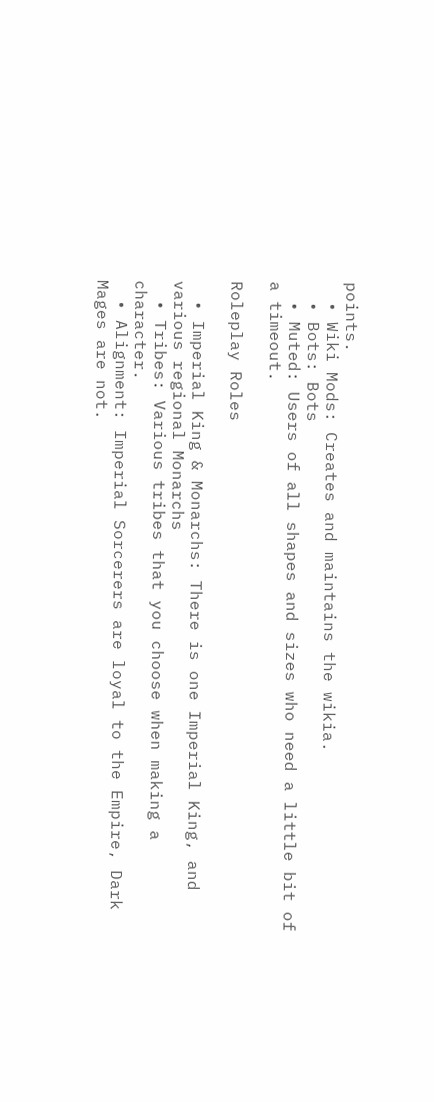points.
  • Wiki Mods: Creates and maintains the wikia.
  • Bots: Bots
  • Muted: Users of all shapes and sizes who need a little bit of a timeout.

Roleplay Roles

  • Imperial King & Monarchs: There is one Imperial King, and various regional Monarchs
  • Tribes: Various tribes that you choose when making a character.
  • Alignment: Imperial Sorcerers are loyal to the Empire, Dark Mages are not.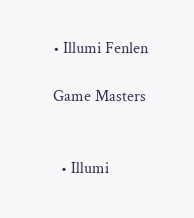• Illumi Fenlen

Game Masters


  • Illumi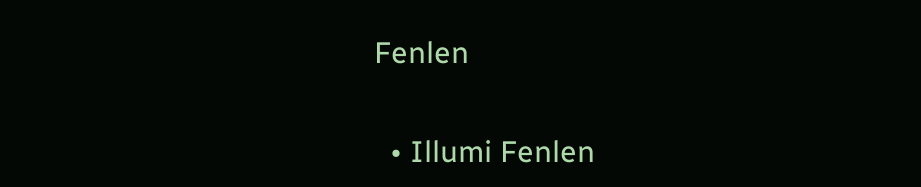Fenlen


  • Illumi Fenlen